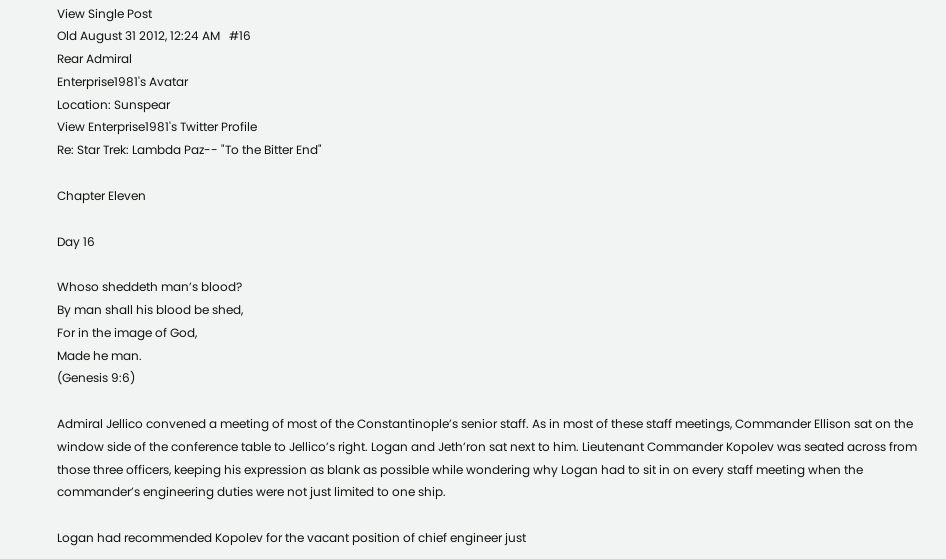View Single Post
Old August 31 2012, 12:24 AM   #16
Rear Admiral
Enterprise1981's Avatar
Location: Sunspear
View Enterprise1981's Twitter Profile
Re: Star Trek: Lambda Paz-- "To the Bitter End"

Chapter Eleven

Day 16

Whoso sheddeth man’s blood?
By man shall his blood be shed,
For in the image of God,
Made he man.
(Genesis 9:6)

Admiral Jellico convened a meeting of most of the Constantinople’s senior staff. As in most of these staff meetings, Commander Ellison sat on the window side of the conference table to Jellico’s right. Logan and Jeth’ron sat next to him. Lieutenant Commander Kopolev was seated across from those three officers, keeping his expression as blank as possible while wondering why Logan had to sit in on every staff meeting when the commander’s engineering duties were not just limited to one ship.

Logan had recommended Kopolev for the vacant position of chief engineer just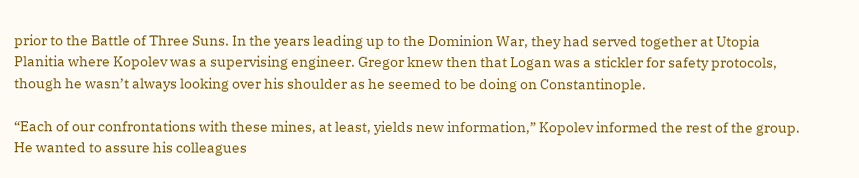prior to the Battle of Three Suns. In the years leading up to the Dominion War, they had served together at Utopia Planitia where Kopolev was a supervising engineer. Gregor knew then that Logan was a stickler for safety protocols, though he wasn’t always looking over his shoulder as he seemed to be doing on Constantinople.

“Each of our confrontations with these mines, at least, yields new information,” Kopolev informed the rest of the group. He wanted to assure his colleagues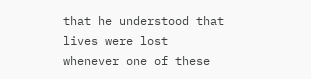that he understood that lives were lost whenever one of these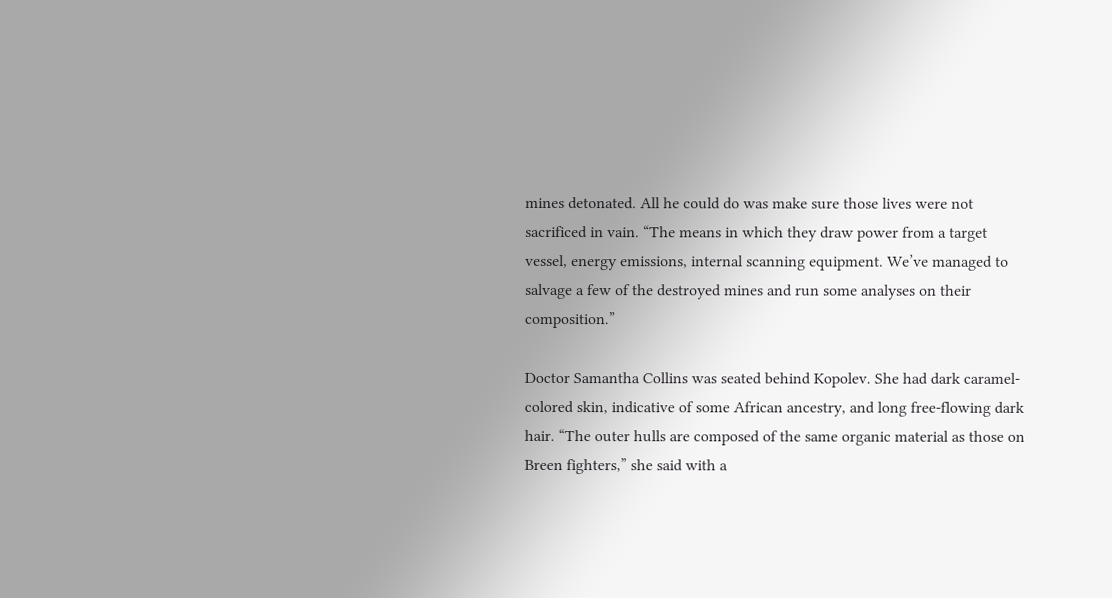mines detonated. All he could do was make sure those lives were not sacrificed in vain. “The means in which they draw power from a target vessel, energy emissions, internal scanning equipment. We’ve managed to salvage a few of the destroyed mines and run some analyses on their composition.”

Doctor Samantha Collins was seated behind Kopolev. She had dark caramel-colored skin, indicative of some African ancestry, and long free-flowing dark hair. “The outer hulls are composed of the same organic material as those on Breen fighters,” she said with a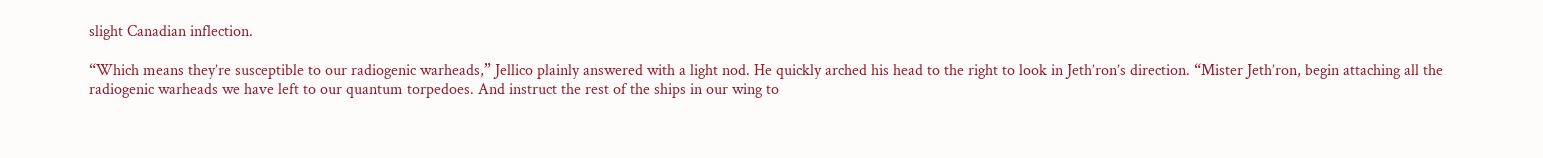slight Canadian inflection.

“Which means they’re susceptible to our radiogenic warheads,” Jellico plainly answered with a light nod. He quickly arched his head to the right to look in Jeth’ron’s direction. “Mister Jeth’ron, begin attaching all the radiogenic warheads we have left to our quantum torpedoes. And instruct the rest of the ships in our wing to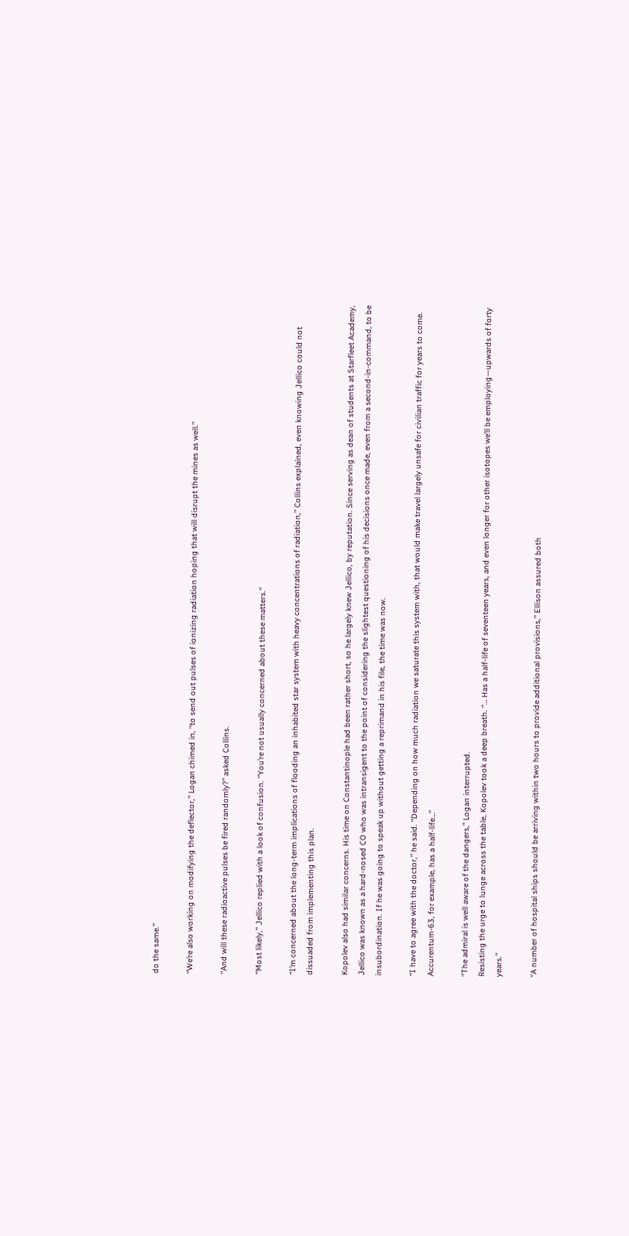do the same.”

“We’re also working on modifying the deflector,” Logan chimed in, “to send out pulses of ionizing radiation hoping that will disrupt the mines as well.”

“And will these radioactive pulses be fired randomly?” asked Collins.

“Most likely,” Jellico replied with a look of confusion. “You’re not usually concerned about these matters.”

“I’m concerned about the long-term implications of flooding an inhabited star system with heavy concentrations of radiation,” Collins explained, even knowing Jellico could not dissuaded from implementing this plan.

Kopolev also had similar concerns. His time on Constantinople had been rather short, so he largely knew Jellico, by reputation. Since serving as dean of students at Starfleet Academy, Jellico was known as a hard-nosed CO who was intransigent to the point of considering the slightest questioning of his decisions once made, even from a second-in-command, to be insubordination. If he was going to speak up without getting a reprimand in his file, the time was now.

“I have to agree with the doctor,” he said. “Depending on how much radiation we saturate this system with, that would make travel largely unsafe for civilian traffic for years to come. Accurentum-63, for example, has a half-life…”

“The admiral is well aware of the dangers,” Logan interrupted.
Resisting the urge to lunge across the table, Kopolev took a deep breath. “… Has a half-life of seventeen years, and even longer for other isotopes we’ll be employing—upwards of forty years.”

“A number of hospital ships should be arriving within two hours to provide additional provisions,” Ellison assured both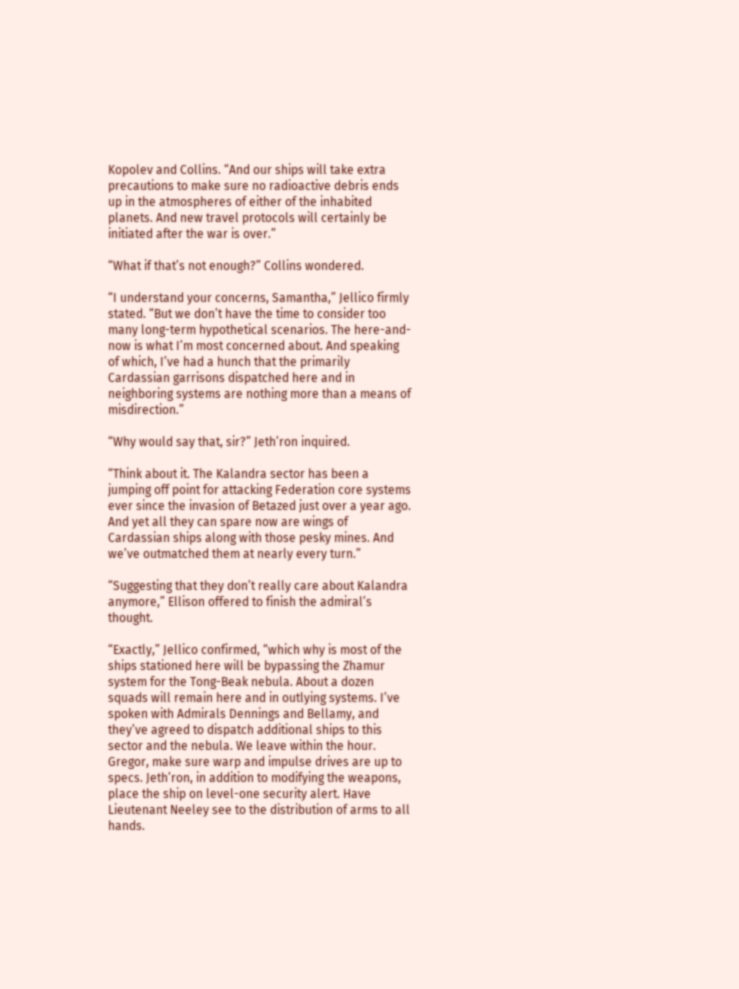Kopolev and Collins. “And our ships will take extra precautions to make sure no radioactive debris ends up in the atmospheres of either of the inhabited planets. And new travel protocols will certainly be initiated after the war is over.”

“What if that’s not enough?” Collins wondered.

“I understand your concerns, Samantha,” Jellico firmly stated. “But we don’t have the time to consider too many long-term hypothetical scenarios. The here-and-now is what I’m most concerned about. And speaking of which, I’ve had a hunch that the primarily Cardassian garrisons dispatched here and in neighboring systems are nothing more than a means of misdirection.”

“Why would say that, sir?” Jeth’ron inquired.

“Think about it. The Kalandra sector has been a jumping off point for attacking Federation core systems ever since the invasion of Betazed just over a year ago. And yet all they can spare now are wings of Cardassian ships along with those pesky mines. And we’ve outmatched them at nearly every turn.”

“Suggesting that they don’t really care about Kalandra anymore,” Ellison offered to finish the admiral’s thought.

“Exactly,” Jellico confirmed, “which why is most of the ships stationed here will be bypassing the Zhamur system for the Tong-Beak nebula. About a dozen squads will remain here and in outlying systems. I’ve spoken with Admirals Dennings and Bellamy, and they’ve agreed to dispatch additional ships to this sector and the nebula. We leave within the hour. Gregor, make sure warp and impulse drives are up to specs. Jeth’ron, in addition to modifying the weapons, place the ship on level-one security alert. Have Lieutenant Neeley see to the distribution of arms to all hands.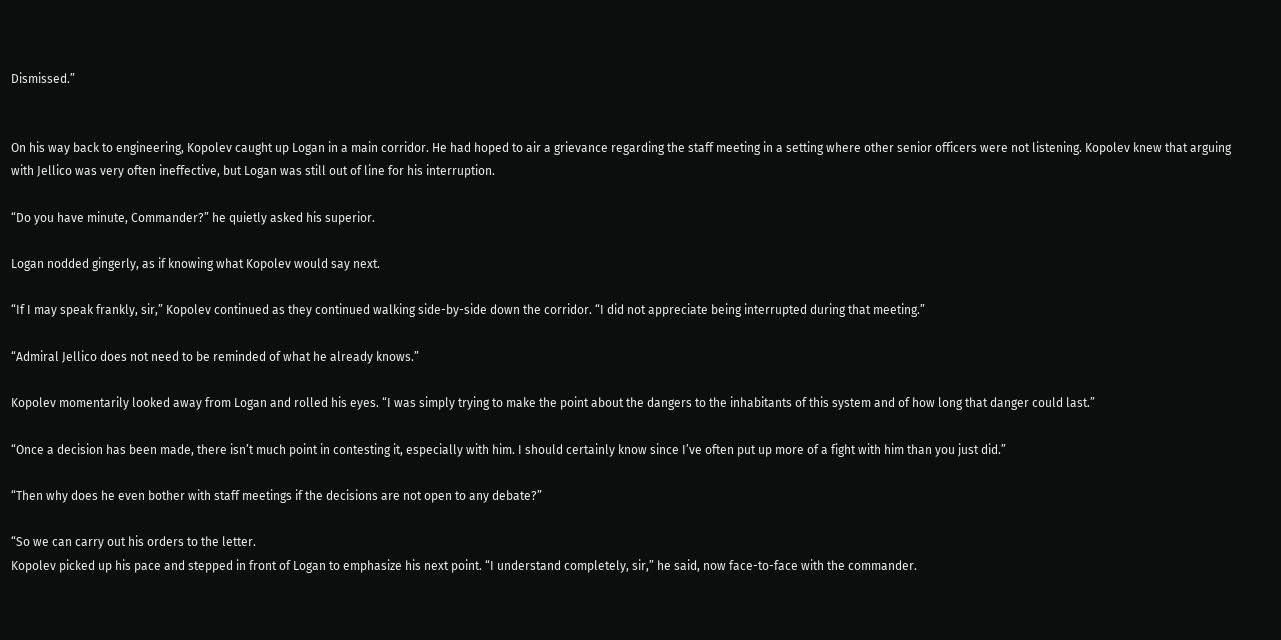Dismissed.”


On his way back to engineering, Kopolev caught up Logan in a main corridor. He had hoped to air a grievance regarding the staff meeting in a setting where other senior officers were not listening. Kopolev knew that arguing with Jellico was very often ineffective, but Logan was still out of line for his interruption.

“Do you have minute, Commander?” he quietly asked his superior.

Logan nodded gingerly, as if knowing what Kopolev would say next.

“If I may speak frankly, sir,” Kopolev continued as they continued walking side-by-side down the corridor. “I did not appreciate being interrupted during that meeting.”

“Admiral Jellico does not need to be reminded of what he already knows.”

Kopolev momentarily looked away from Logan and rolled his eyes. “I was simply trying to make the point about the dangers to the inhabitants of this system and of how long that danger could last.”

“Once a decision has been made, there isn’t much point in contesting it, especially with him. I should certainly know since I’ve often put up more of a fight with him than you just did.”

“Then why does he even bother with staff meetings if the decisions are not open to any debate?”

“So we can carry out his orders to the letter.
Kopolev picked up his pace and stepped in front of Logan to emphasize his next point. “I understand completely, sir,” he said, now face-to-face with the commander.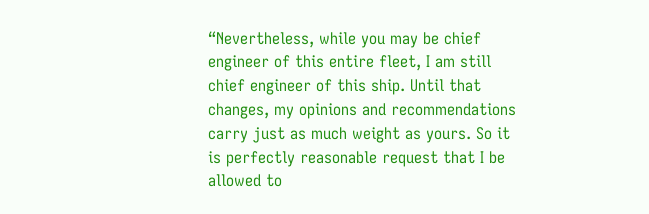“Nevertheless, while you may be chief engineer of this entire fleet, I am still chief engineer of this ship. Until that changes, my opinions and recommendations carry just as much weight as yours. So it is perfectly reasonable request that I be allowed to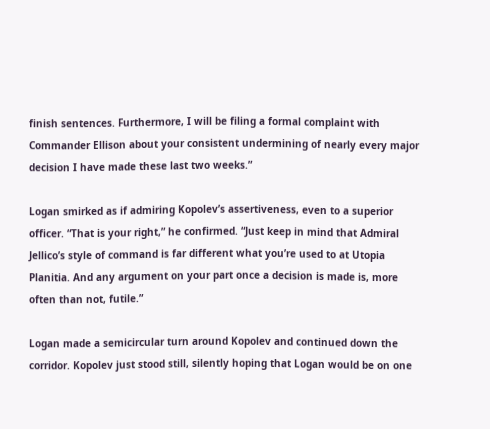finish sentences. Furthermore, I will be filing a formal complaint with Commander Ellison about your consistent undermining of nearly every major decision I have made these last two weeks.”

Logan smirked as if admiring Kopolev’s assertiveness, even to a superior officer. “That is your right,” he confirmed. “Just keep in mind that Admiral Jellico’s style of command is far different what you’re used to at Utopia Planitia. And any argument on your part once a decision is made is, more often than not, futile.”

Logan made a semicircular turn around Kopolev and continued down the corridor. Kopolev just stood still, silently hoping that Logan would be on one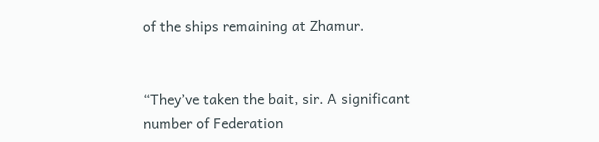of the ships remaining at Zhamur.


“They’ve taken the bait, sir. A significant number of Federation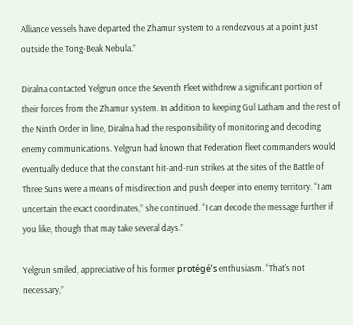Alliance vessels have departed the Zhamur system to a rendezvous at a point just outside the Tong-Beak Nebula.”

Diralna contacted Yelgrun once the Seventh Fleet withdrew a significant portion of their forces from the Zhamur system. In addition to keeping Gul Latham and the rest of the Ninth Order in line, Diralna had the responsibility of monitoring and decoding enemy communications. Yelgrun had known that Federation fleet commanders would eventually deduce that the constant hit-and-run strikes at the sites of the Battle of Three Suns were a means of misdirection and push deeper into enemy territory. “I am uncertain the exact coordinates,” she continued. “I can decode the message further if you like, though that may take several days.”

Yelgrun smiled, appreciative of his former protégé’s enthusiasm. “That’s not necessary,”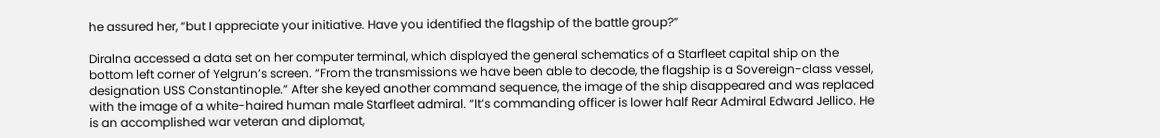he assured her, “but I appreciate your initiative. Have you identified the flagship of the battle group?”

Diralna accessed a data set on her computer terminal, which displayed the general schematics of a Starfleet capital ship on the bottom left corner of Yelgrun’s screen. “From the transmissions we have been able to decode, the flagship is a Sovereign-class vessel, designation USS Constantinople.” After she keyed another command sequence, the image of the ship disappeared and was replaced with the image of a white-haired human male Starfleet admiral. “It’s commanding officer is lower half Rear Admiral Edward Jellico. He is an accomplished war veteran and diplomat,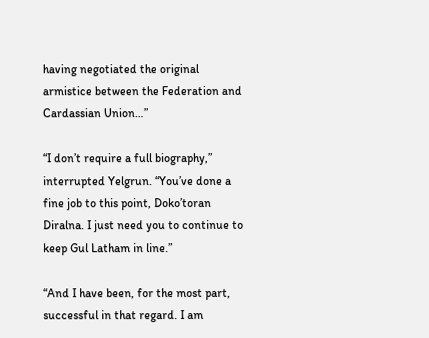having negotiated the original armistice between the Federation and Cardassian Union…”

“I don’t require a full biography,” interrupted Yelgrun. “You’ve done a fine job to this point, Doko’toran Diralna. I just need you to continue to keep Gul Latham in line.”

“And I have been, for the most part, successful in that regard. I am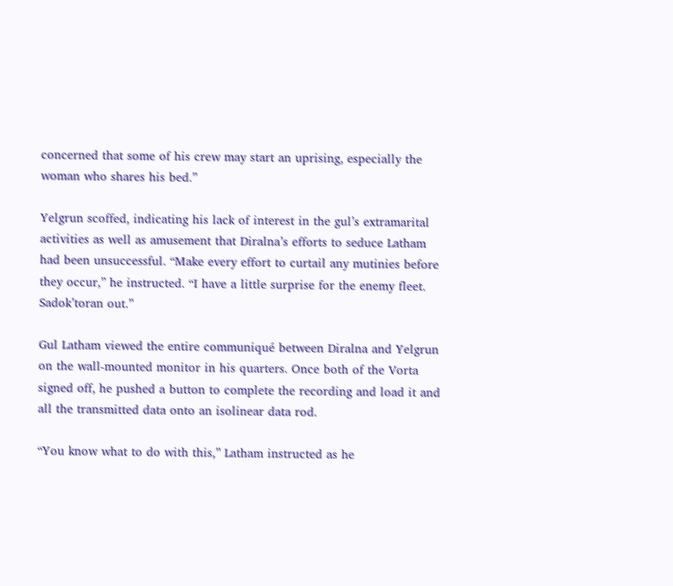concerned that some of his crew may start an uprising, especially the woman who shares his bed.”

Yelgrun scoffed, indicating his lack of interest in the gul’s extramarital activities as well as amusement that Diralna’s efforts to seduce Latham had been unsuccessful. “Make every effort to curtail any mutinies before they occur,” he instructed. “I have a little surprise for the enemy fleet. Sadok’toran out.”

Gul Latham viewed the entire communiqué between Diralna and Yelgrun on the wall-mounted monitor in his quarters. Once both of the Vorta signed off, he pushed a button to complete the recording and load it and all the transmitted data onto an isolinear data rod.

“You know what to do with this,” Latham instructed as he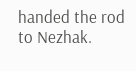handed the rod to Nezhak.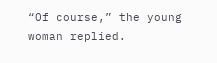“Of course,” the young woman replied.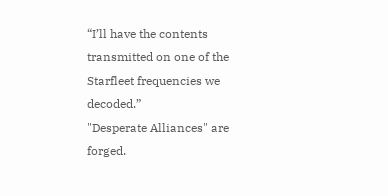“I’ll have the contents transmitted on one of the Starfleet frequencies we decoded.”
"Desperate Alliances" are forged.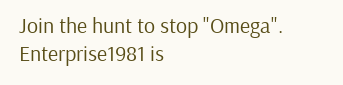Join the hunt to stop "Omega".
Enterprise1981 is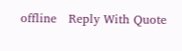offline   Reply With Quote